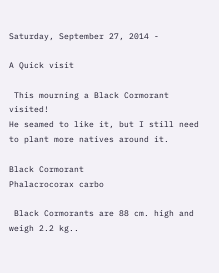Saturday, September 27, 2014 -

A Quick visit

 This mourning a Black Cormorant visited!
He seamed to like it, but I still need to plant more natives around it.

Black Cormorant
Phalacrocorax carbo

 Black Cormorants are 88 cm. high and weigh 2.2 kg..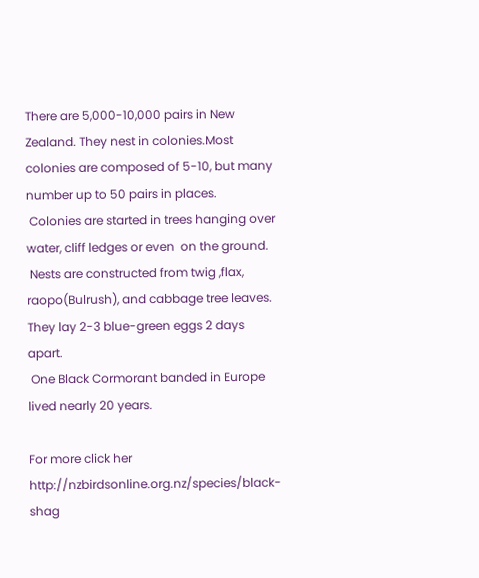There are 5,000-10,000 pairs in New Zealand. They nest in colonies.Most colonies are composed of 5-10, but many number up to 50 pairs in places.
 Colonies are started in trees hanging over water, cliff ledges or even  on the ground.
 Nests are constructed from twig ,flax, raopo(Bulrush), and cabbage tree leaves. They lay 2-3 blue-green eggs 2 days apart.
 One Black Cormorant banded in Europe lived nearly 20 years.

For more click her http://nzbirdsonline.org.nz/species/black-shag